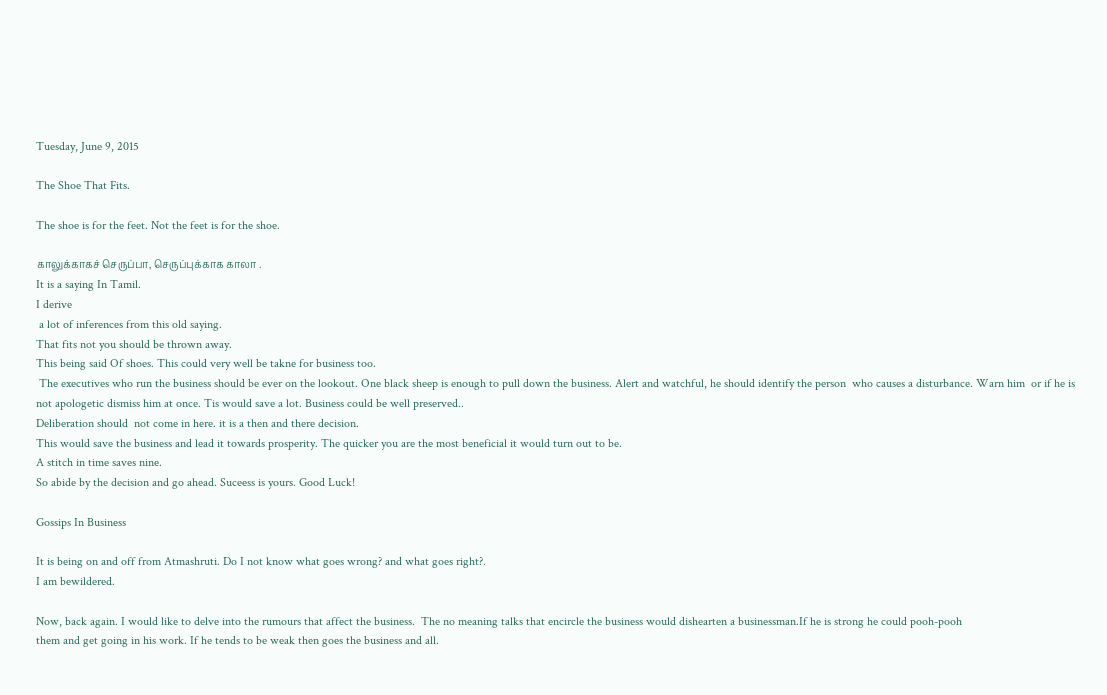Tuesday, June 9, 2015

The Shoe That Fits.

The shoe is for the feet. Not the feet is for the shoe.

காலுக்காகச் செருப்பா, செருப்புக்காக காலா .
It is a saying In Tamil.
I derive
 a lot of inferences from this old saying.
That fits not you should be thrown away.
This being said Of shoes. This could very well be takne for business too.
 The executives who run the business should be ever on the lookout. One black sheep is enough to pull down the business. Alert and watchful, he should identify the person  who causes a disturbance. Warn him  or if he is not apologetic dismiss him at once. Tis would save a lot. Business could be well preserved..
Deliberation should  not come in here. it is a then and there decision.
This would save the business and lead it towards prosperity. The quicker you are the most beneficial it would turn out to be.
A stitch in time saves nine.
So abide by the decision and go ahead. Suceess is yours. Good Luck!

Gossips In Business

It is being on and off from Atmashruti. Do I not know what goes wrong? and what goes right?.
I am bewildered.

Now, back again. I would like to delve into the rumours that affect the business.  The no meaning talks that encircle the business would dishearten a businessman.If he is strong he could pooh-pooh
them and get going in his work. If he tends to be weak then goes the business and all.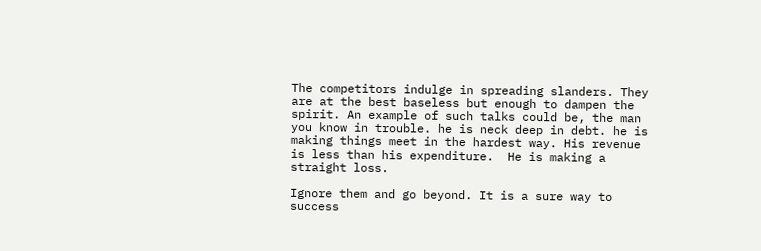The competitors indulge in spreading slanders. They are at the best baseless but enough to dampen the spirit. An example of such talks could be, the man you know in trouble. he is neck deep in debt. he is making things meet in the hardest way. His revenue is less than his expenditure.  He is making a straight loss.

Ignore them and go beyond. It is a sure way to success